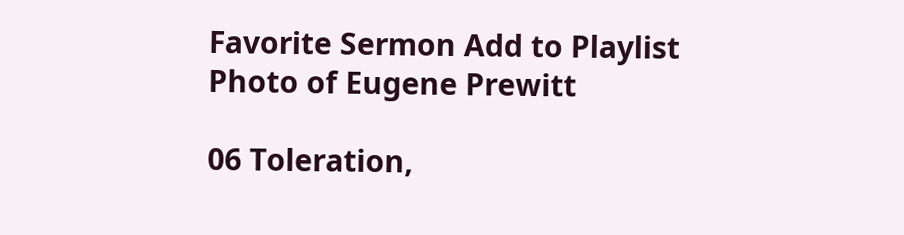Favorite Sermon Add to Playlist
Photo of Eugene Prewitt

06 Toleration,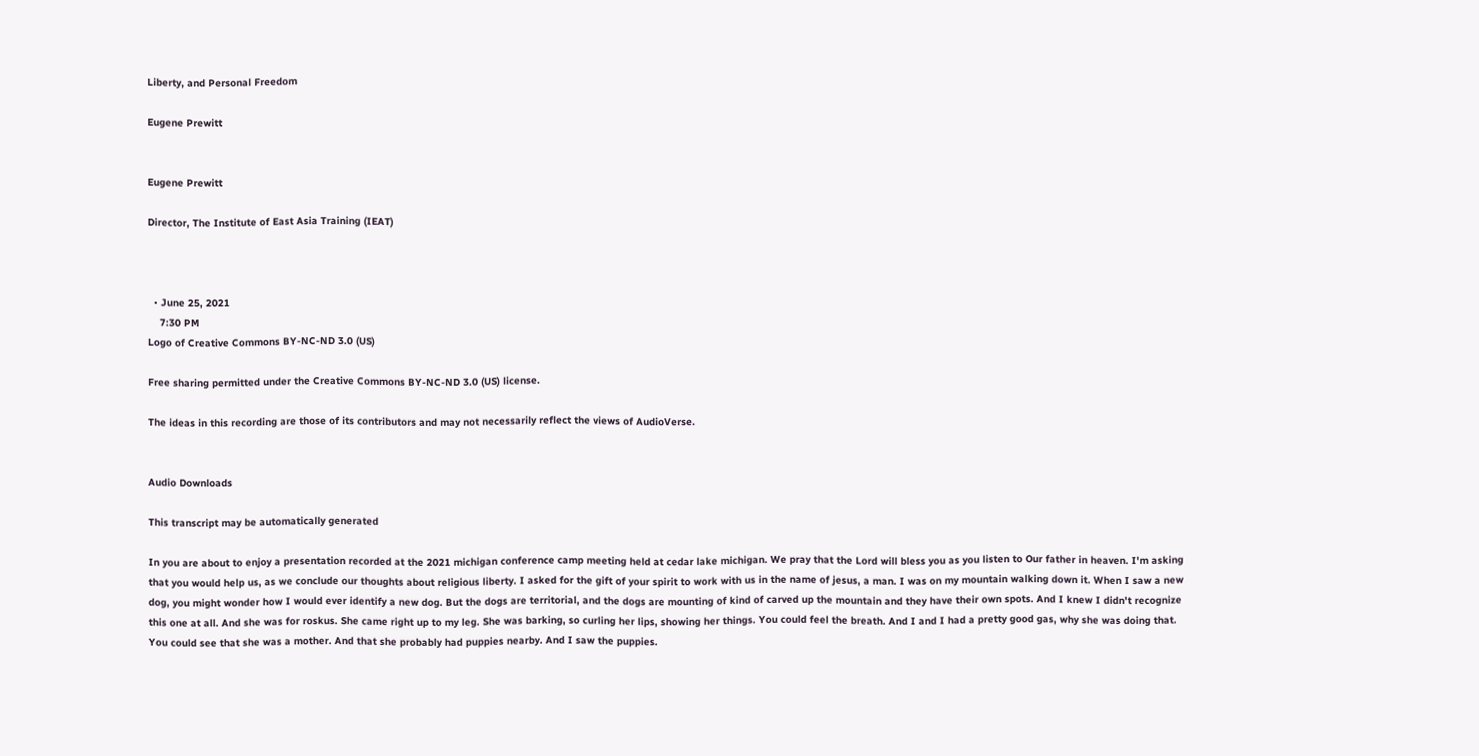Liberty, and Personal Freedom

Eugene Prewitt


Eugene Prewitt

Director, The Institute of East Asia Training (IEAT)



  • June 25, 2021
    7:30 PM
Logo of Creative Commons BY-NC-ND 3.0 (US)

Free sharing permitted under the Creative Commons BY-NC-ND 3.0 (US) license.

The ideas in this recording are those of its contributors and may not necessarily reflect the views of AudioVerse.


Audio Downloads

This transcript may be automatically generated

In you are about to enjoy a presentation recorded at the 2021 michigan conference camp meeting held at cedar lake michigan. We pray that the Lord will bless you as you listen to Our father in heaven. I'm asking that you would help us, as we conclude our thoughts about religious liberty. I asked for the gift of your spirit to work with us in the name of jesus, a man. I was on my mountain walking down it. When I saw a new dog, you might wonder how I would ever identify a new dog. But the dogs are territorial, and the dogs are mounting of kind of carved up the mountain and they have their own spots. And I knew I didn't recognize this one at all. And she was for roskus. She came right up to my leg. She was barking, so curling her lips, showing her things. You could feel the breath. And I and I had a pretty good gas, why she was doing that. You could see that she was a mother. And that she probably had puppies nearby. And I saw the puppies.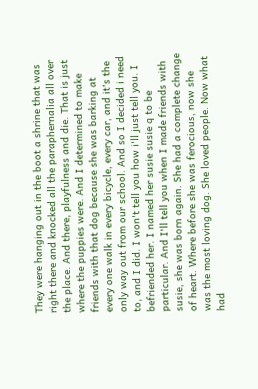They were hanging out in the boot a shrine that was right there and knocked all the paraphernalia all over the place. And there, playfulness and die. That is just where the puppies were. And I determined to make friends with that dog because she was barking at every one walk in every bicycle, every car, and it's the only way out from our school. And so I decided i need to, and I did. I won't tell you how i'll just tell you. I befriended her. I named her susie susie q to be particular. And I'll tell you when I made friends with susie, she was born again. She had a complete change of heart. Where before she was ferocious, now she was the most loving dog. She loved people. Now what had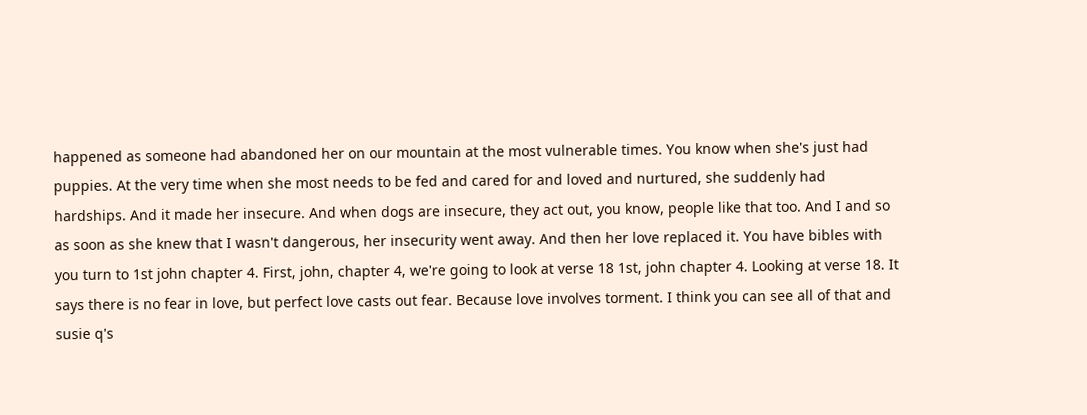happened as someone had abandoned her on our mountain at the most vulnerable times. You know when she's just had puppies. At the very time when she most needs to be fed and cared for and loved and nurtured, she suddenly had hardships. And it made her insecure. And when dogs are insecure, they act out, you know, people like that too. And I and so as soon as she knew that I wasn't dangerous, her insecurity went away. And then her love replaced it. You have bibles with you turn to 1st john chapter 4. First, john, chapter 4, we're going to look at verse 18 1st, john chapter 4. Looking at verse 18. It says there is no fear in love, but perfect love casts out fear. Because love involves torment. I think you can see all of that and susie q's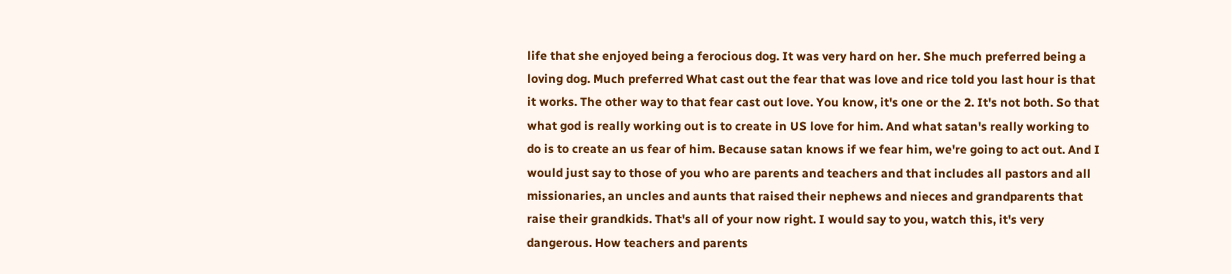life that she enjoyed being a ferocious dog. It was very hard on her. She much preferred being a loving dog. Much preferred What cast out the fear that was love and rice told you last hour is that it works. The other way to that fear cast out love. You know, it's one or the 2. It's not both. So that what god is really working out is to create in US love for him. And what satan's really working to do is to create an us fear of him. Because satan knows if we fear him, we're going to act out. And I would just say to those of you who are parents and teachers and that includes all pastors and all missionaries, an uncles and aunts that raised their nephews and nieces and grandparents that raise their grandkids. That's all of your now right. I would say to you, watch this, it's very dangerous. How teachers and parents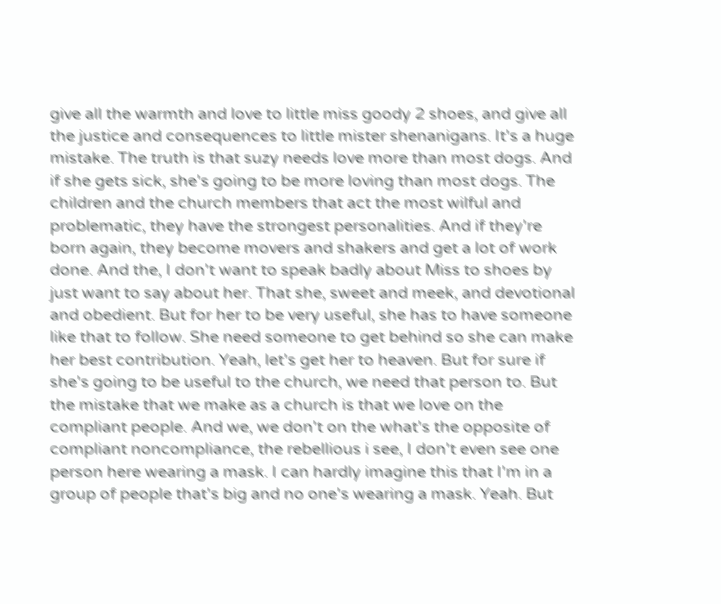give all the warmth and love to little miss goody 2 shoes, and give all the justice and consequences to little mister shenanigans. It's a huge mistake. The truth is that suzy needs love more than most dogs. And if she gets sick, she's going to be more loving than most dogs. The children and the church members that act the most wilful and problematic, they have the strongest personalities. And if they're born again, they become movers and shakers and get a lot of work done. And the, I don't want to speak badly about Miss to shoes by just want to say about her. That she, sweet and meek, and devotional and obedient. But for her to be very useful, she has to have someone like that to follow. She need someone to get behind so she can make her best contribution. Yeah, let's get her to heaven. But for sure if she's going to be useful to the church, we need that person to. But the mistake that we make as a church is that we love on the compliant people. And we, we don't on the what's the opposite of compliant noncompliance, the rebellious i see, I don't even see one person here wearing a mask. I can hardly imagine this that I'm in a group of people that's big and no one's wearing a mask. Yeah. But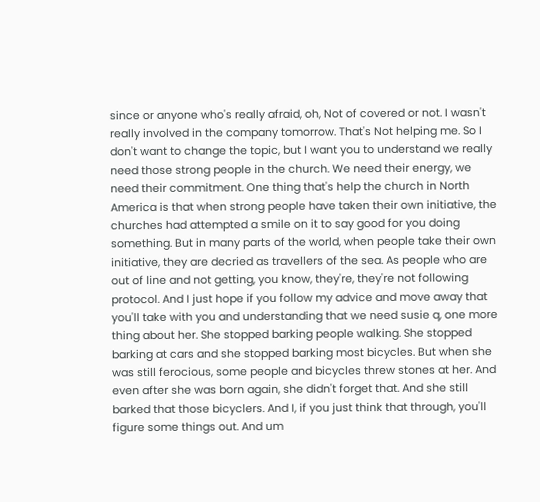since or anyone who's really afraid, oh, Not of covered or not. I wasn't really involved in the company tomorrow. That's Not helping me. So I don't want to change the topic, but I want you to understand we really need those strong people in the church. We need their energy, we need their commitment. One thing that's help the church in North America is that when strong people have taken their own initiative, the churches had attempted a smile on it to say good for you doing something. But in many parts of the world, when people take their own initiative, they are decried as travellers of the sea. As people who are out of line and not getting, you know, they're, they're not following protocol. And I just hope if you follow my advice and move away that you'll take with you and understanding that we need susie q, one more thing about her. She stopped barking people walking. She stopped barking at cars and she stopped barking most bicycles. But when she was still ferocious, some people and bicycles threw stones at her. And even after she was born again, she didn't forget that. And she still barked that those bicyclers. And I, if you just think that through, you'll figure some things out. And um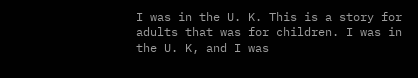I was in the U. K. This is a story for adults that was for children. I was in the U. K, and I was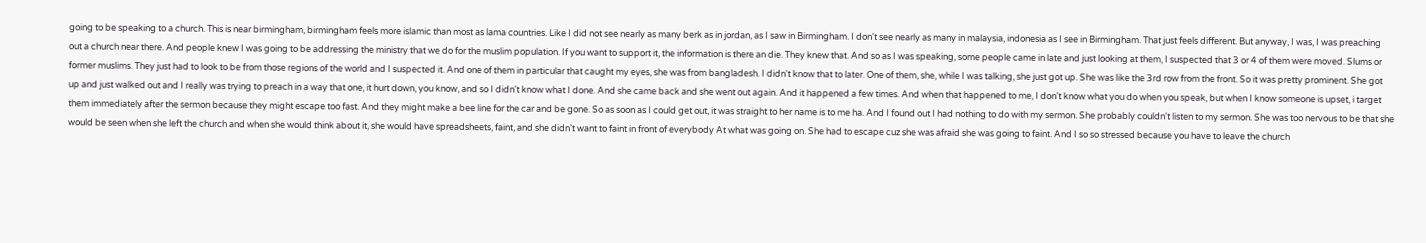going to be speaking to a church. This is near birmingham, birmingham feels more islamic than most as lama countries. Like I did not see nearly as many berk as in jordan, as I saw in Birmingham. I don't see nearly as many in malaysia, indonesia as I see in Birmingham. That just feels different. But anyway, I was, I was preaching out a church near there. And people knew I was going to be addressing the ministry that we do for the muslim population. If you want to support it, the information is there an die. They knew that. And so as I was speaking, some people came in late and just looking at them, I suspected that 3 or 4 of them were moved. Slums or former muslims. They just had to look to be from those regions of the world and I suspected it. And one of them in particular that caught my eyes, she was from bangladesh. I didn't know that to later. One of them, she, while I was talking, she just got up. She was like the 3rd row from the front. So it was pretty prominent. She got up and just walked out and I really was trying to preach in a way that one, it hurt down, you know, and so I didn't know what I done. And she came back and she went out again. And it happened a few times. And when that happened to me, I don't know what you do when you speak, but when I know someone is upset, i target them immediately after the sermon because they might escape too fast. And they might make a bee line for the car and be gone. So as soon as I could get out, it was straight to her name is to me ha. And I found out I had nothing to do with my sermon. She probably couldn't listen to my sermon. She was too nervous to be that she would be seen when she left the church and when she would think about it, she would have spreadsheets, faint, and she didn't want to faint in front of everybody At what was going on. She had to escape cuz she was afraid she was going to faint. And I so so stressed because you have to leave the church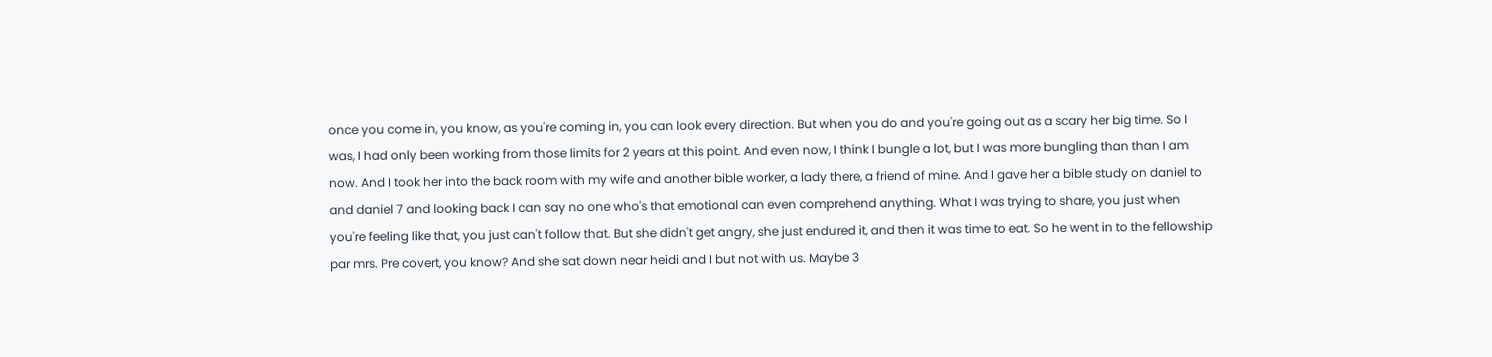once you come in, you know, as you're coming in, you can look every direction. But when you do and you're going out as a scary her big time. So I was, I had only been working from those limits for 2 years at this point. And even now, I think I bungle a lot, but I was more bungling than than I am now. And I took her into the back room with my wife and another bible worker, a lady there, a friend of mine. And I gave her a bible study on daniel to and daniel 7 and looking back I can say no one who's that emotional can even comprehend anything. What I was trying to share, you just when you're feeling like that, you just can't follow that. But she didn't get angry, she just endured it, and then it was time to eat. So he went in to the fellowship par mrs. Pre covert, you know? And she sat down near heidi and I but not with us. Maybe 3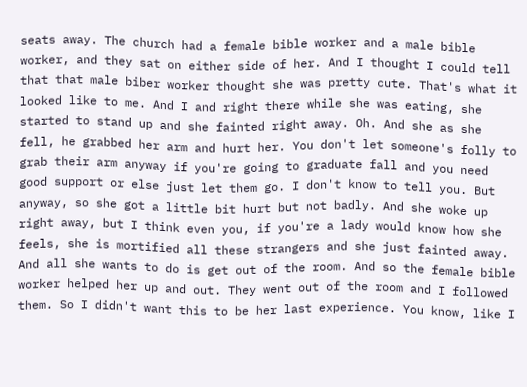seats away. The church had a female bible worker and a male bible worker, and they sat on either side of her. And I thought I could tell that that male biber worker thought she was pretty cute. That's what it looked like to me. And I and right there while she was eating, she started to stand up and she fainted right away. Oh. And she as she fell, he grabbed her arm and hurt her. You don't let someone's folly to grab their arm anyway if you're going to graduate fall and you need good support or else just let them go. I don't know to tell you. But anyway, so she got a little bit hurt but not badly. And she woke up right away, but I think even you, if you're a lady would know how she feels, she is mortified all these strangers and she just fainted away. And all she wants to do is get out of the room. And so the female bible worker helped her up and out. They went out of the room and I followed them. So I didn't want this to be her last experience. You know, like I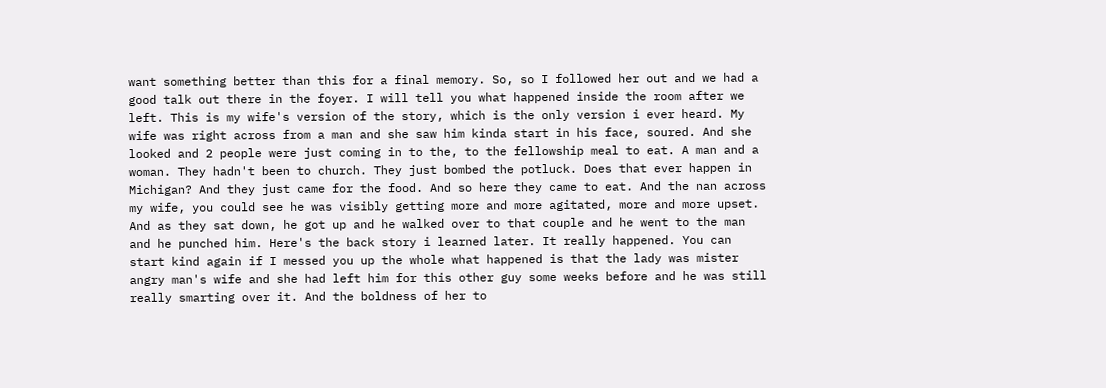want something better than this for a final memory. So, so I followed her out and we had a good talk out there in the foyer. I will tell you what happened inside the room after we left. This is my wife's version of the story, which is the only version i ever heard. My wife was right across from a man and she saw him kinda start in his face, soured. And she looked and 2 people were just coming in to the, to the fellowship meal to eat. A man and a woman. They hadn't been to church. They just bombed the potluck. Does that ever happen in Michigan? And they just came for the food. And so here they came to eat. And the nan across my wife, you could see he was visibly getting more and more agitated, more and more upset. And as they sat down, he got up and he walked over to that couple and he went to the man and he punched him. Here's the back story i learned later. It really happened. You can start kind again if I messed you up the whole what happened is that the lady was mister angry man's wife and she had left him for this other guy some weeks before and he was still really smarting over it. And the boldness of her to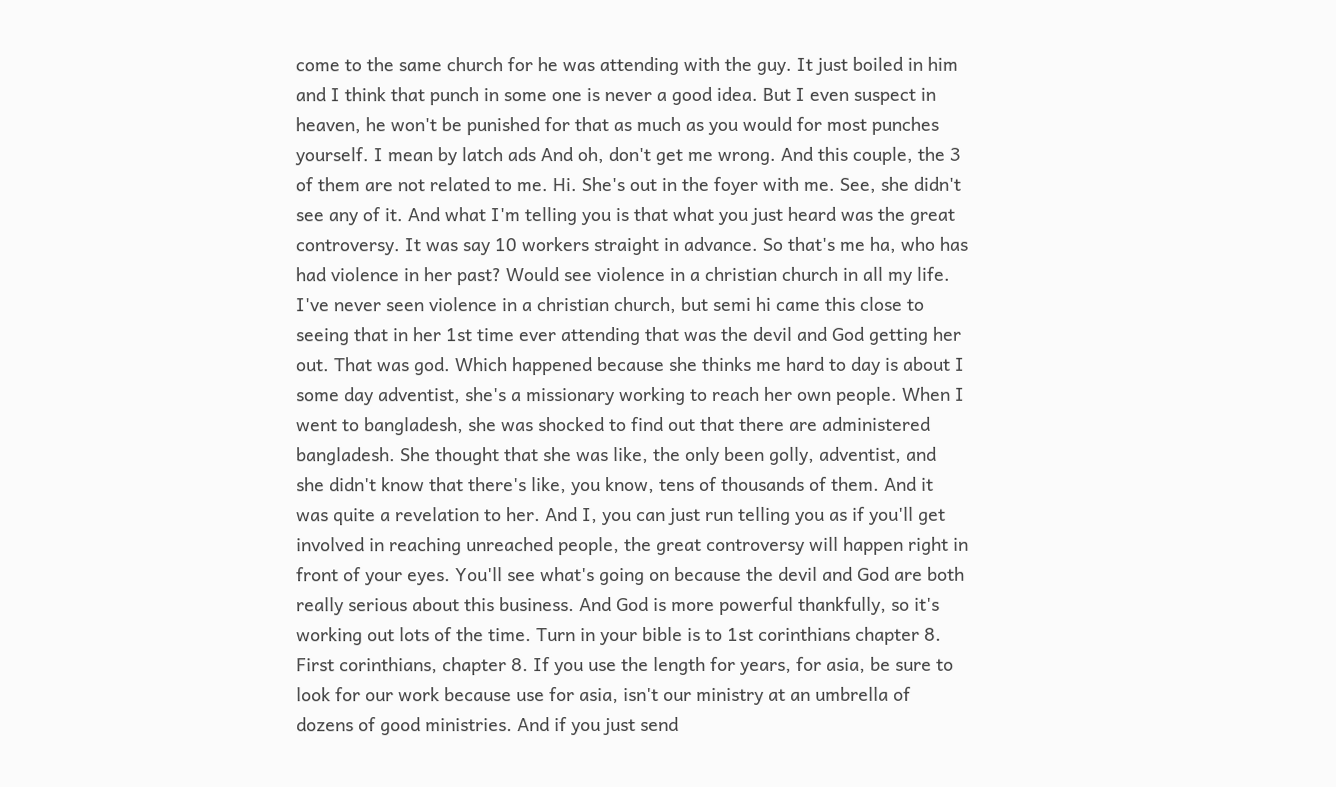come to the same church for he was attending with the guy. It just boiled in him and I think that punch in some one is never a good idea. But I even suspect in heaven, he won't be punished for that as much as you would for most punches yourself. I mean by latch ads And oh, don't get me wrong. And this couple, the 3 of them are not related to me. Hi. She's out in the foyer with me. See, she didn't see any of it. And what I'm telling you is that what you just heard was the great controversy. It was say 10 workers straight in advance. So that's me ha, who has had violence in her past? Would see violence in a christian church in all my life. I've never seen violence in a christian church, but semi hi came this close to seeing that in her 1st time ever attending that was the devil and God getting her out. That was god. Which happened because she thinks me hard to day is about I some day adventist, she's a missionary working to reach her own people. When I went to bangladesh, she was shocked to find out that there are administered bangladesh. She thought that she was like, the only been golly, adventist, and she didn't know that there's like, you know, tens of thousands of them. And it was quite a revelation to her. And I, you can just run telling you as if you'll get involved in reaching unreached people, the great controversy will happen right in front of your eyes. You'll see what's going on because the devil and God are both really serious about this business. And God is more powerful thankfully, so it's working out lots of the time. Turn in your bible is to 1st corinthians chapter 8. First corinthians, chapter 8. If you use the length for years, for asia, be sure to look for our work because use for asia, isn't our ministry at an umbrella of dozens of good ministries. And if you just send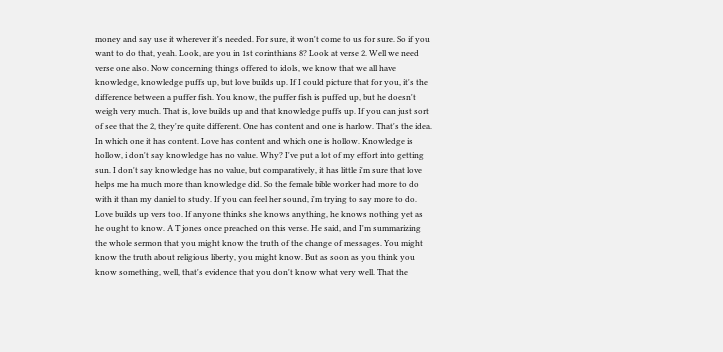money and say use it wherever it's needed. For sure, it won't come to us for sure. So if you want to do that, yeah. Look, are you in 1st corinthians 8? Look at verse 2. Well we need verse one also. Now concerning things offered to idols, we know that we all have knowledge, knowledge puffs up, but love builds up. If I could picture that for you, it's the difference between a puffer fish. You know, the puffer fish is puffed up, but he doesn't weigh very much. That is, love builds up and that knowledge puffs up. If you can just sort of see that the 2, they're quite different. One has content and one is harlow. That's the idea. In which one it has content. Love has content and which one is hollow. Knowledge is hollow, i don't say knowledge has no value. Why? I've put a lot of my effort into getting sun. I don't say knowledge has no value, but comparatively, it has little i'm sure that love helps me ha much more than knowledge did. So the female bible worker had more to do with it than my daniel to study. If you can feel her sound, i'm trying to say more to do. Love builds up vers too. If anyone thinks she knows anything, he knows nothing yet as he ought to know. A T jones once preached on this verse. He said, and I'm summarizing the whole sermon that you might know the truth of the change of messages. You might know the truth about religious liberty, you might know. But as soon as you think you know something, well, that's evidence that you don't know what very well. That the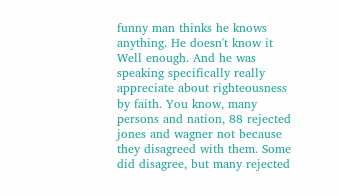funny man thinks he knows anything. He doesn't know it Well enough. And he was speaking specifically really appreciate about righteousness by faith. You know, many persons and nation, 88 rejected jones and wagner not because they disagreed with them. Some did disagree, but many rejected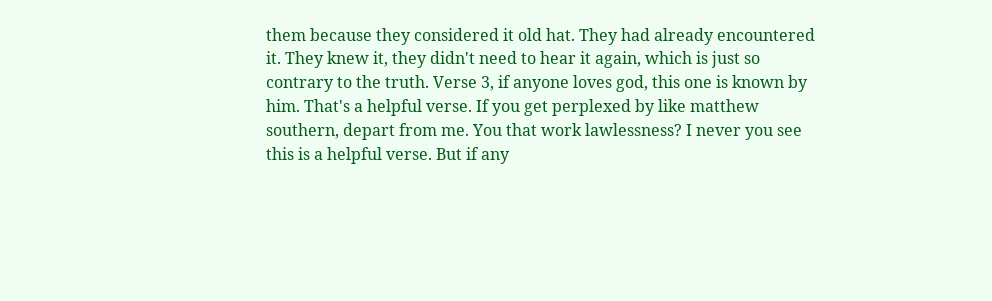them because they considered it old hat. They had already encountered it. They knew it, they didn't need to hear it again, which is just so contrary to the truth. Verse 3, if anyone loves god, this one is known by him. That's a helpful verse. If you get perplexed by like matthew southern, depart from me. You that work lawlessness? I never you see this is a helpful verse. But if any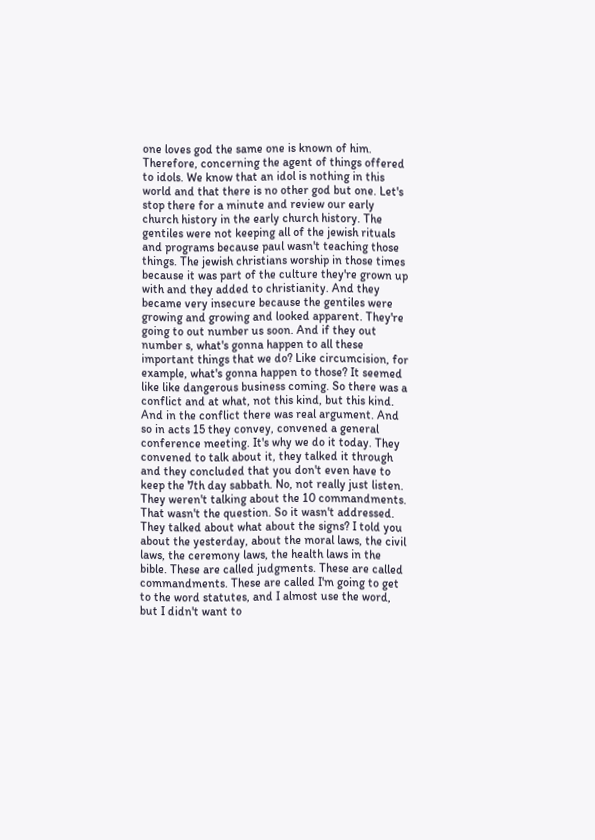one loves god the same one is known of him. Therefore, concerning the agent of things offered to idols. We know that an idol is nothing in this world and that there is no other god but one. Let's stop there for a minute and review our early church history in the early church history. The gentiles were not keeping all of the jewish rituals and programs because paul wasn't teaching those things. The jewish christians worship in those times because it was part of the culture they're grown up with and they added to christianity. And they became very insecure because the gentiles were growing and growing and looked apparent. They're going to out number us soon. And if they out number s, what's gonna happen to all these important things that we do? Like circumcision, for example, what's gonna happen to those? It seemed like like dangerous business coming. So there was a conflict and at what, not this kind, but this kind. And in the conflict there was real argument. And so in acts 15 they convey, convened a general conference meeting. It's why we do it today. They convened to talk about it, they talked it through and they concluded that you don't even have to keep the 7th day sabbath. No, not really just listen. They weren't talking about the 10 commandments. That wasn't the question. So it wasn't addressed. They talked about what about the signs? I told you about the yesterday, about the moral laws, the civil laws, the ceremony laws, the health laws in the bible. These are called judgments. These are called commandments. These are called I'm going to get to the word statutes, and I almost use the word, but I didn't want to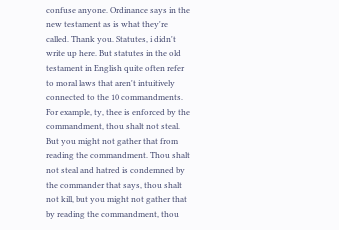confuse anyone. Ordinance says in the new testament as is what they're called. Thank you. Statutes, i didn't write up here. But statutes in the old testament in English quite often refer to moral laws that aren't intuitively connected to the 10 commandments. For example, ty, thee is enforced by the commandment, thou shalt not steal. But you might not gather that from reading the commandment. Thou shalt not steal and hatred is condemned by the commander that says, thou shalt not kill, but you might not gather that by reading the commandment, thou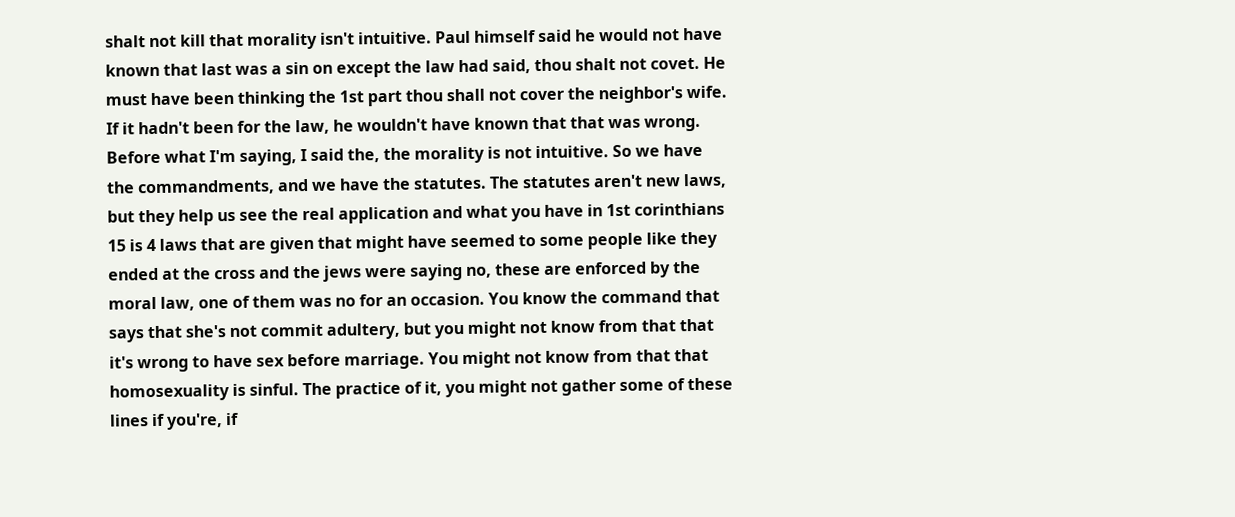shalt not kill that morality isn't intuitive. Paul himself said he would not have known that last was a sin on except the law had said, thou shalt not covet. He must have been thinking the 1st part thou shall not cover the neighbor's wife. If it hadn't been for the law, he wouldn't have known that that was wrong. Before what I'm saying, I said the, the morality is not intuitive. So we have the commandments, and we have the statutes. The statutes aren't new laws, but they help us see the real application and what you have in 1st corinthians 15 is 4 laws that are given that might have seemed to some people like they ended at the cross and the jews were saying no, these are enforced by the moral law, one of them was no for an occasion. You know the command that says that she's not commit adultery, but you might not know from that that it's wrong to have sex before marriage. You might not know from that that homosexuality is sinful. The practice of it, you might not gather some of these lines if you're, if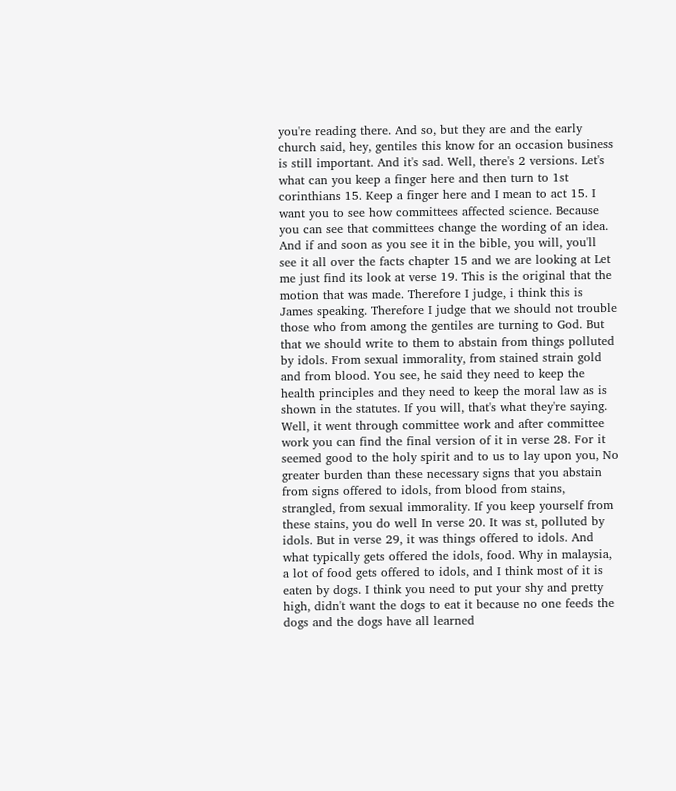you're reading there. And so, but they are and the early church said, hey, gentiles this know for an occasion business is still important. And it's sad. Well, there's 2 versions. Let's what can you keep a finger here and then turn to 1st corinthians 15. Keep a finger here and I mean to act 15. I want you to see how committees affected science. Because you can see that committees change the wording of an idea. And if and soon as you see it in the bible, you will, you'll see it all over the facts chapter 15 and we are looking at Let me just find its look at verse 19. This is the original that the motion that was made. Therefore I judge, i think this is James speaking. Therefore I judge that we should not trouble those who from among the gentiles are turning to God. But that we should write to them to abstain from things polluted by idols. From sexual immorality, from stained strain gold and from blood. You see, he said they need to keep the health principles and they need to keep the moral law as is shown in the statutes. If you will, that's what they're saying. Well, it went through committee work and after committee work you can find the final version of it in verse 28. For it seemed good to the holy spirit and to us to lay upon you, No greater burden than these necessary signs that you abstain from signs offered to idols, from blood from stains, strangled, from sexual immorality. If you keep yourself from these stains, you do well In verse 20. It was st, polluted by idols. But in verse 29, it was things offered to idols. And what typically gets offered the idols, food. Why in malaysia, a lot of food gets offered to idols, and I think most of it is eaten by dogs. I think you need to put your shy and pretty high, didn't want the dogs to eat it because no one feeds the dogs and the dogs have all learned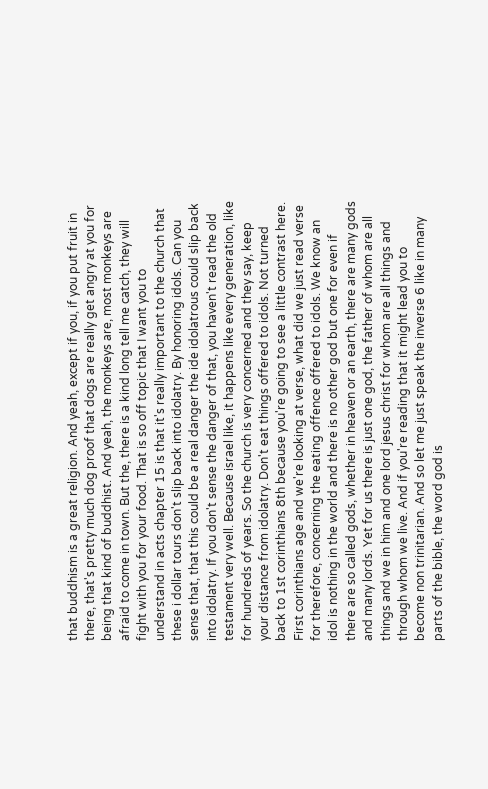that buddhism is a great religion. And yeah, except if you, if you put fruit in there, that's pretty much dog proof that dogs are really get angry at you for being that kind of buddhist. And yeah, the monkeys are, most monkeys are afraid to come in town. But the, there is a kind long tell me catch, they will fight with you for your food. That is so off topic that I want you to understand in acts chapter 15 is that it's really important to the church that these i dollar tours don't slip back into idolatry. By honoring idols. Can you sense that, that this could be a real danger the ide idolatrous could slip back into idolatry. If you don't sense the danger of that, you haven't read the old testament very well. Because israel like, it happens like every generation, like for hundreds of years. So the church is very concerned and they say, keep your distance from idolatry. Don't eat things offered to idols. Not turned back to 1st corinthians 8th because you're going to see a little contrast here. First corinthians age and we're looking at verse, what did we just read verse for therefore, concerning the eating offence offered to idols. We know an idol is nothing in the world and there is no other god but one for even if there are so called gods, whether in heaven or an earth, there are many gods and many lords. Yet for us there is just one god, the father of whom are all things and we in him and one lord jesus christ for whom are all things and through whom we live. And if you're reading that it might lead you to become non trinitarian. And so let me just speak the inverse 6 like in many parts of the bible, the word god is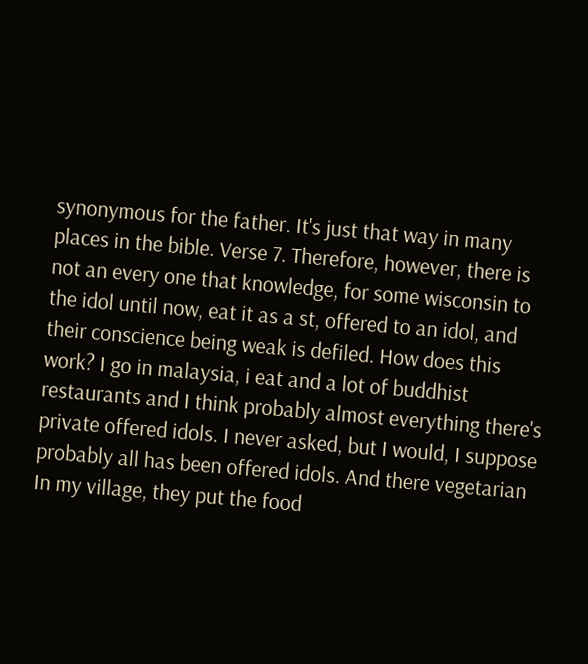synonymous for the father. It's just that way in many places in the bible. Verse 7. Therefore, however, there is not an every one that knowledge, for some wisconsin to the idol until now, eat it as a st, offered to an idol, and their conscience being weak is defiled. How does this work? I go in malaysia, i eat and a lot of buddhist restaurants and I think probably almost everything there's private offered idols. I never asked, but I would, I suppose probably all has been offered idols. And there vegetarian In my village, they put the food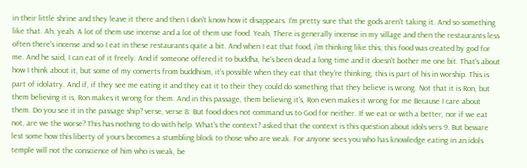in their little shrine and they leave it there and then I don't know how it disappears. I'm pretty sure that the gods aren't taking it. And so something like that. Ah, yeah. A lot of them use incense and a lot of them use food. Yeah, There is generally incense in my village and then the restaurants less often there's incense and so I eat in these restaurants quite a bit. And when I eat that food, i'm thinking like this, this food was created by god for me. And he said, I can eat of it freely. And if someone offered it to buddha, he's been dead a long time and it doesn't bother me one bit. That's about how I think about it, but some of my converts from buddhism, it's possible when they eat that they're thinking, this is part of his in worship. This is part of idolatry. And if, if they see me eating it and they eat it to their they could do something that they believe is wrong. Not that it is Ron, but them believing it is, Ron makes it wrong for them. And in this passage, them believing it's, Ron even makes it wrong for me Because I care about them. Do you see it in the passage ship? verse, verse 8. But food does not command us to God for neither. If we eat or with a better, nor if we eat not, are we the worse? This has nothing to do with help. What's the context? asked that the context is this question about idols vers 9. But beware lest some how this liberty of yours becomes a stumbling block to those who are weak. For anyone sees you who has knowledge eating in an idols temple will not the conscience of him who is weak, be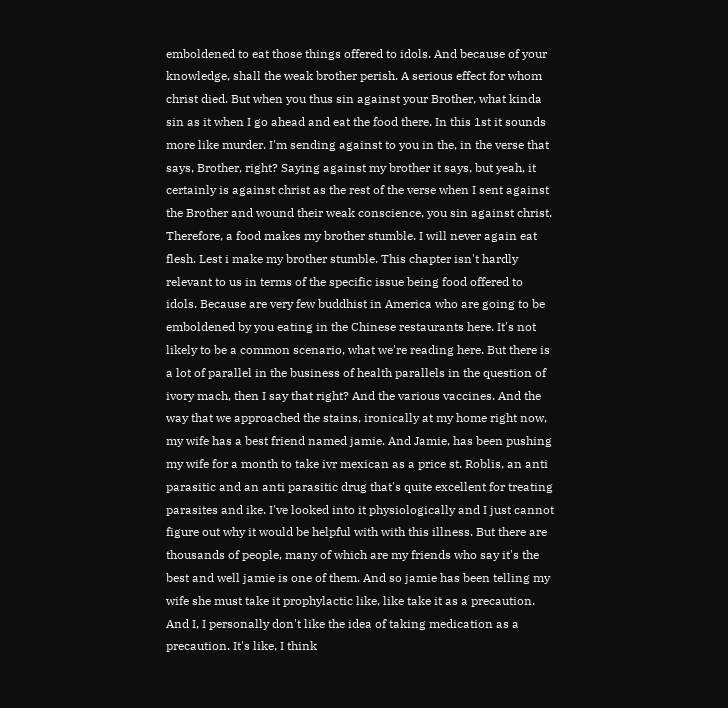emboldened to eat those things offered to idols. And because of your knowledge, shall the weak brother perish. A serious effect for whom christ died. But when you thus sin against your Brother, what kinda sin as it when I go ahead and eat the food there. In this 1st it sounds more like murder. I'm sending against to you in the, in the verse that says, Brother, right? Saying against my brother it says, but yeah, it certainly is against christ as the rest of the verse when I sent against the Brother and wound their weak conscience, you sin against christ. Therefore, a food makes my brother stumble. I will never again eat flesh. Lest i make my brother stumble. This chapter isn't hardly relevant to us in terms of the specific issue being food offered to idols. Because are very few buddhist in America who are going to be emboldened by you eating in the Chinese restaurants here. It's not likely to be a common scenario, what we're reading here. But there is a lot of parallel in the business of health parallels in the question of ivory mach, then I say that right? And the various vaccines. And the way that we approached the stains, ironically at my home right now, my wife has a best friend named jamie. And Jamie, has been pushing my wife for a month to take ivr mexican as a price st. Roblis, an anti parasitic and an anti parasitic drug that's quite excellent for treating parasites and ike. I've looked into it physiologically and I just cannot figure out why it would be helpful with with this illness. But there are thousands of people, many of which are my friends who say it's the best and well jamie is one of them. And so jamie has been telling my wife she must take it prophylactic like, like take it as a precaution. And I, I personally don't like the idea of taking medication as a precaution. It's like, I think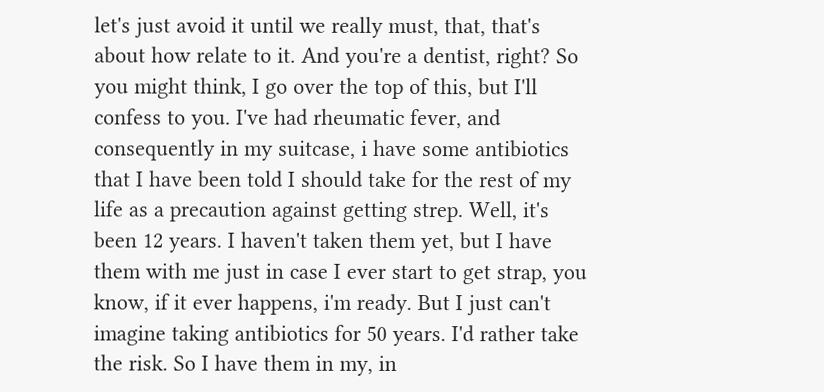let's just avoid it until we really must, that, that's about how relate to it. And you're a dentist, right? So you might think, I go over the top of this, but I'll confess to you. I've had rheumatic fever, and consequently in my suitcase, i have some antibiotics that I have been told I should take for the rest of my life as a precaution against getting strep. Well, it's been 12 years. I haven't taken them yet, but I have them with me just in case I ever start to get strap, you know, if it ever happens, i'm ready. But I just can't imagine taking antibiotics for 50 years. I'd rather take the risk. So I have them in my, in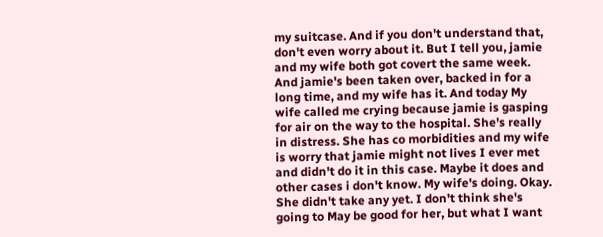my suitcase. And if you don't understand that, don't even worry about it. But I tell you, jamie and my wife both got covert the same week. And jamie's been taken over, backed in for a long time, and my wife has it. And today My wife called me crying because jamie is gasping for air on the way to the hospital. She's really in distress. She has co morbidities and my wife is worry that jamie might not lives I ever met and didn't do it in this case. Maybe it does and other cases i don't know. My wife's doing. Okay. She didn't take any yet. I don't think she's going to May be good for her, but what I want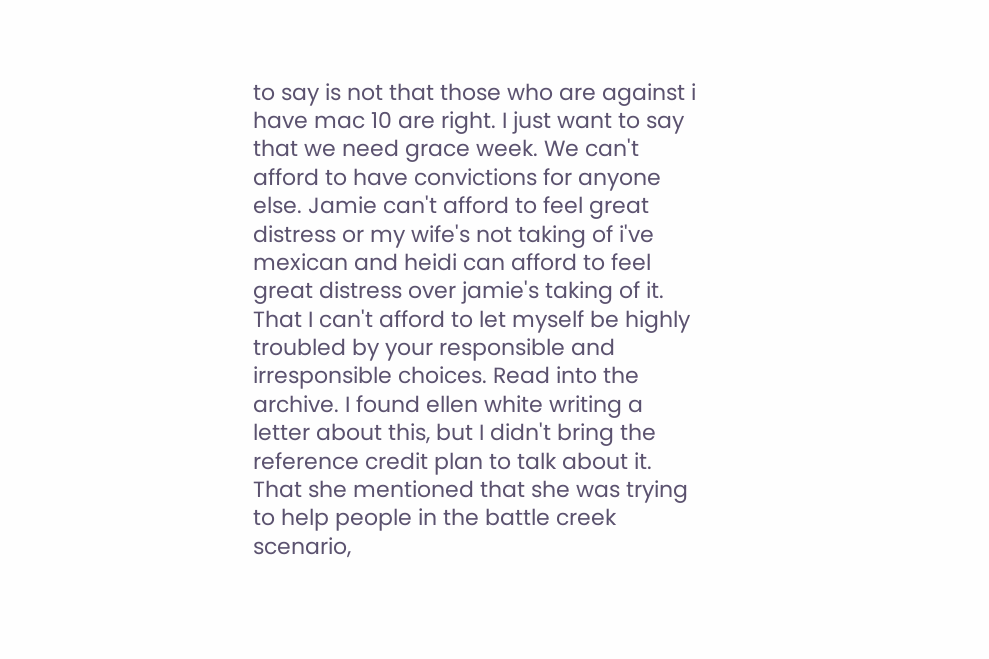to say is not that those who are against i have mac 10 are right. I just want to say that we need grace week. We can't afford to have convictions for anyone else. Jamie can't afford to feel great distress or my wife's not taking of i've mexican and heidi can afford to feel great distress over jamie's taking of it. That I can't afford to let myself be highly troubled by your responsible and irresponsible choices. Read into the archive. I found ellen white writing a letter about this, but I didn't bring the reference credit plan to talk about it. That she mentioned that she was trying to help people in the battle creek scenario,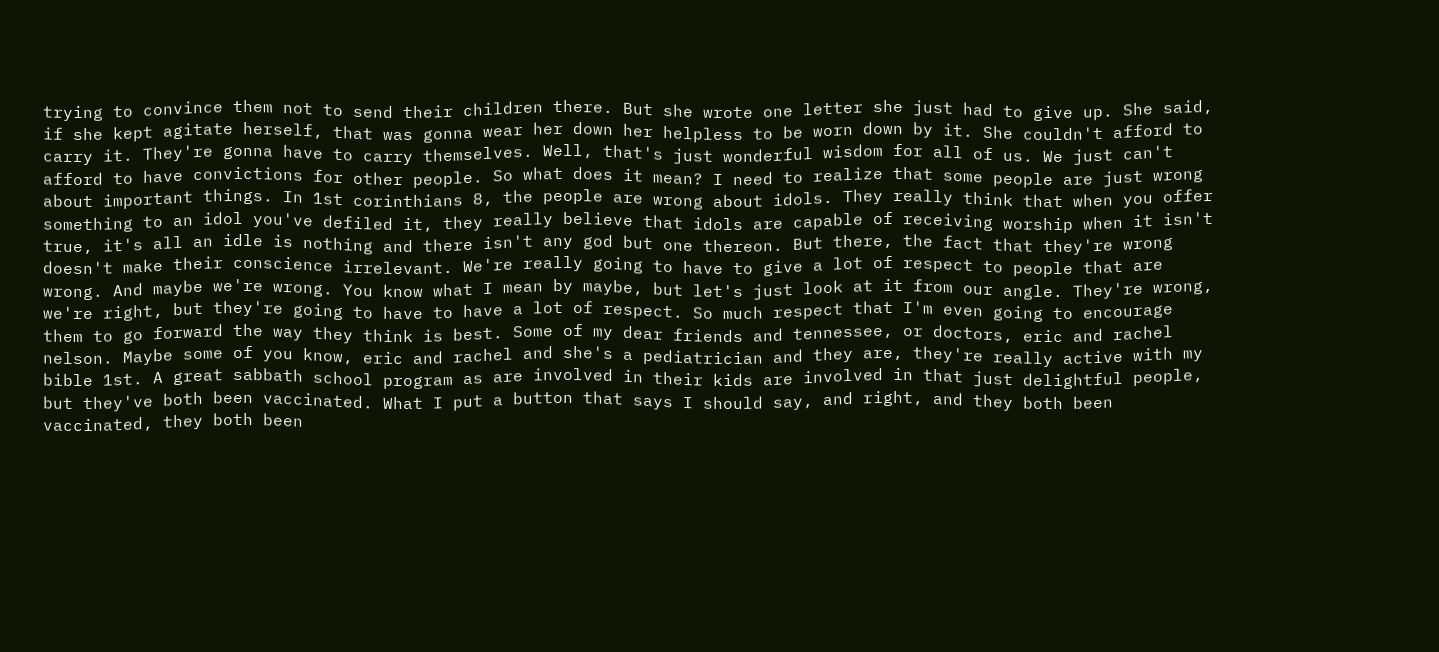trying to convince them not to send their children there. But she wrote one letter she just had to give up. She said, if she kept agitate herself, that was gonna wear her down her helpless to be worn down by it. She couldn't afford to carry it. They're gonna have to carry themselves. Well, that's just wonderful wisdom for all of us. We just can't afford to have convictions for other people. So what does it mean? I need to realize that some people are just wrong about important things. In 1st corinthians 8, the people are wrong about idols. They really think that when you offer something to an idol you've defiled it, they really believe that idols are capable of receiving worship when it isn't true, it's all an idle is nothing and there isn't any god but one thereon. But there, the fact that they're wrong doesn't make their conscience irrelevant. We're really going to have to give a lot of respect to people that are wrong. And maybe we're wrong. You know what I mean by maybe, but let's just look at it from our angle. They're wrong, we're right, but they're going to have to have a lot of respect. So much respect that I'm even going to encourage them to go forward the way they think is best. Some of my dear friends and tennessee, or doctors, eric and rachel nelson. Maybe some of you know, eric and rachel and she's a pediatrician and they are, they're really active with my bible 1st. A great sabbath school program as are involved in their kids are involved in that just delightful people, but they've both been vaccinated. What I put a button that says I should say, and right, and they both been vaccinated, they both been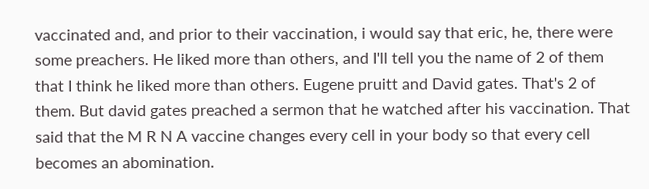vaccinated and, and prior to their vaccination, i would say that eric, he, there were some preachers. He liked more than others, and I'll tell you the name of 2 of them that I think he liked more than others. Eugene pruitt and David gates. That's 2 of them. But david gates preached a sermon that he watched after his vaccination. That said that the M R N A vaccine changes every cell in your body so that every cell becomes an abomination.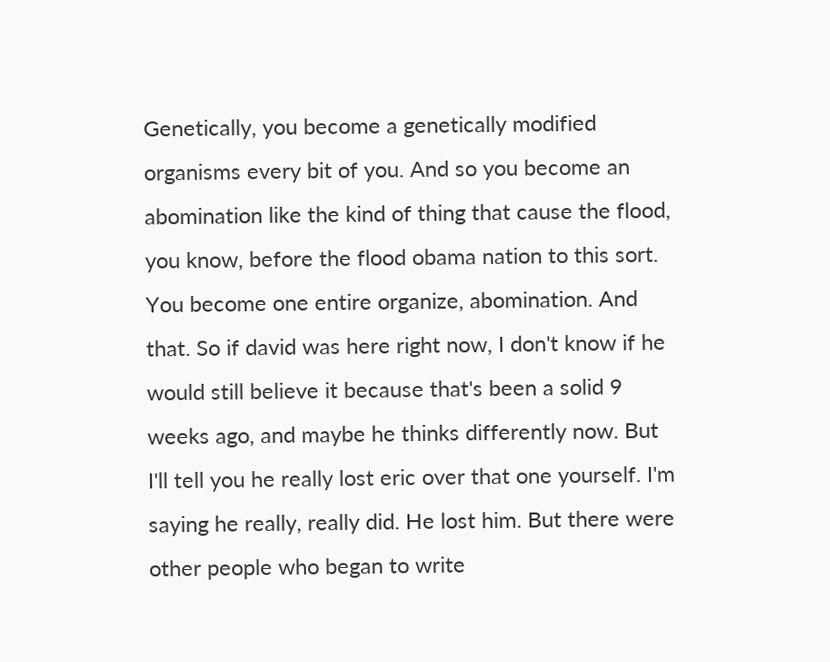Genetically, you become a genetically modified organisms every bit of you. And so you become an abomination like the kind of thing that cause the flood, you know, before the flood obama nation to this sort. You become one entire organize, abomination. And that. So if david was here right now, I don't know if he would still believe it because that's been a solid 9 weeks ago, and maybe he thinks differently now. But I'll tell you he really lost eric over that one yourself. I'm saying he really, really did. He lost him. But there were other people who began to write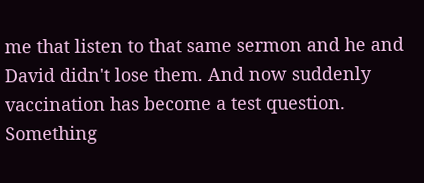me that listen to that same sermon and he and David didn't lose them. And now suddenly vaccination has become a test question. Something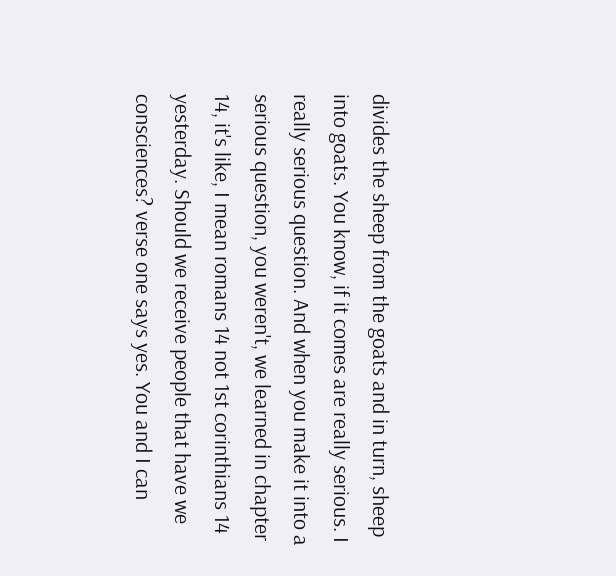divides the sheep from the goats and in turn, sheep into goats. You know, if it comes are really serious. I really serious question. And when you make it into a serious question, you weren't, we learned in chapter 14, it's like, I mean romans 14 not 1st corinthians 14 yesterday. Should we receive people that have we consciences? verse one says yes. You and I can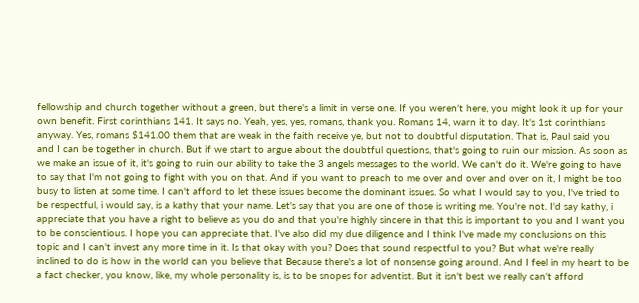fellowship and church together without a green, but there's a limit in verse one. If you weren't here, you might look it up for your own benefit. First corinthians 141. It says no. Yeah, yes, yes, romans, thank you. Romans 14, warn it to day. It's 1st corinthians anyway. Yes, romans $141.00 them that are weak in the faith receive ye, but not to doubtful disputation. That is, Paul said you and I can be together in church. But if we start to argue about the doubtful questions, that's going to ruin our mission. As soon as we make an issue of it, it's going to ruin our ability to take the 3 angels messages to the world. We can't do it. We're going to have to say that I'm not going to fight with you on that. And if you want to preach to me over and over and over on it, I might be too busy to listen at some time. I can't afford to let these issues become the dominant issues. So what I would say to you, I've tried to be respectful, i would say, is a kathy that your name. Let's say that you are one of those is writing me. You're not. I'd say kathy, i appreciate that you have a right to believe as you do and that you're highly sincere in that this is important to you and I want you to be conscientious. I hope you can appreciate that. I've also did my due diligence and I think I've made my conclusions on this topic and I can't invest any more time in it. Is that okay with you? Does that sound respectful to you? But what we're really inclined to do is how in the world can you believe that Because there's a lot of nonsense going around. And I feel in my heart to be a fact checker, you know, like, my whole personality is, is to be snopes for adventist. But it isn't best we really can't afford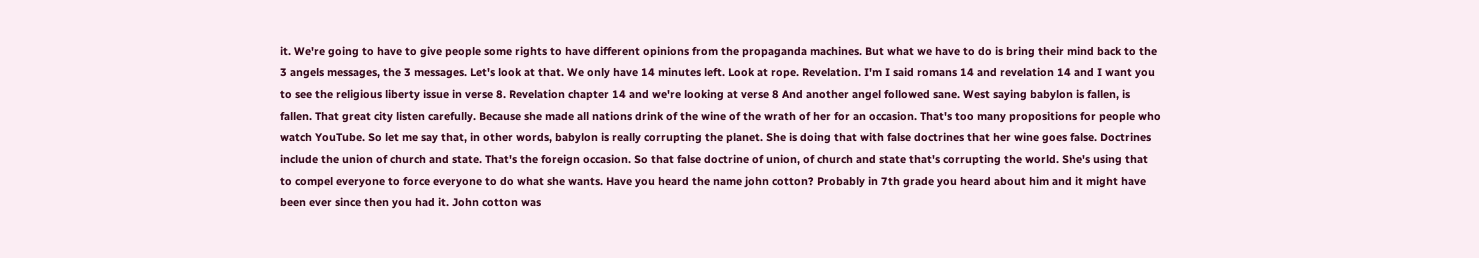it. We're going to have to give people some rights to have different opinions from the propaganda machines. But what we have to do is bring their mind back to the 3 angels messages, the 3 messages. Let's look at that. We only have 14 minutes left. Look at rope. Revelation. I'm I said romans 14 and revelation 14 and I want you to see the religious liberty issue in verse 8. Revelation chapter 14 and we're looking at verse 8 And another angel followed sane. West saying babylon is fallen, is fallen. That great city listen carefully. Because she made all nations drink of the wine of the wrath of her for an occasion. That's too many propositions for people who watch YouTube. So let me say that, in other words, babylon is really corrupting the planet. She is doing that with false doctrines that her wine goes false. Doctrines include the union of church and state. That's the foreign occasion. So that false doctrine of union, of church and state that's corrupting the world. She's using that to compel everyone to force everyone to do what she wants. Have you heard the name john cotton? Probably in 7th grade you heard about him and it might have been ever since then you had it. John cotton was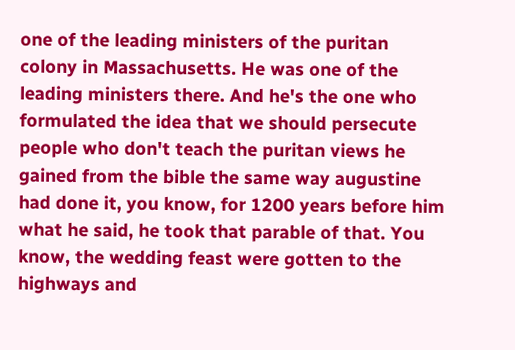one of the leading ministers of the puritan colony in Massachusetts. He was one of the leading ministers there. And he's the one who formulated the idea that we should persecute people who don't teach the puritan views he gained from the bible the same way augustine had done it, you know, for 1200 years before him what he said, he took that parable of that. You know, the wedding feast were gotten to the highways and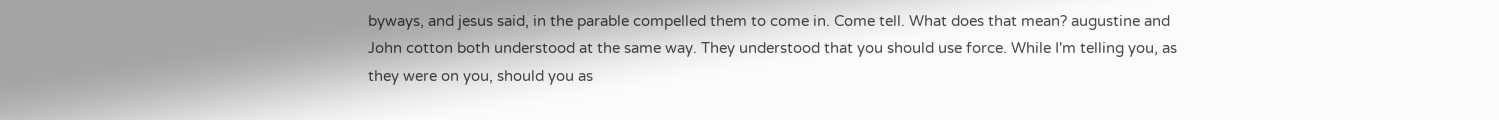byways, and jesus said, in the parable compelled them to come in. Come tell. What does that mean? augustine and John cotton both understood at the same way. They understood that you should use force. While I'm telling you, as they were on you, should you as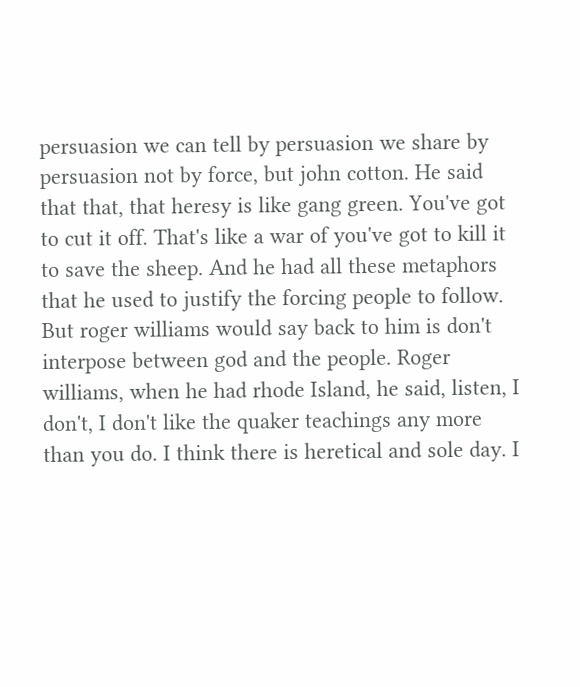persuasion we can tell by persuasion we share by persuasion not by force, but john cotton. He said that that, that heresy is like gang green. You've got to cut it off. That's like a war of you've got to kill it to save the sheep. And he had all these metaphors that he used to justify the forcing people to follow. But roger williams would say back to him is don't interpose between god and the people. Roger williams, when he had rhode Island, he said, listen, I don't, I don't like the quaker teachings any more than you do. I think there is heretical and sole day. I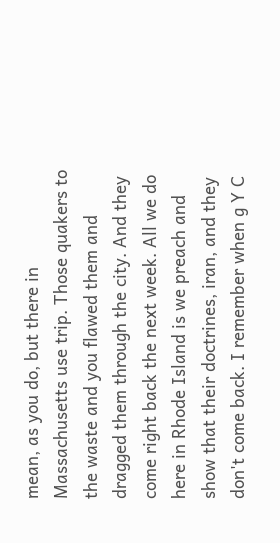mean, as you do, but there in Massachusetts use trip. Those quakers to the waste and you flawed them and dragged them through the city. And they come right back the next week. All we do here in Rhode Island is we preach and show that their doctrines, iran, and they don't come back. I remember when g Y C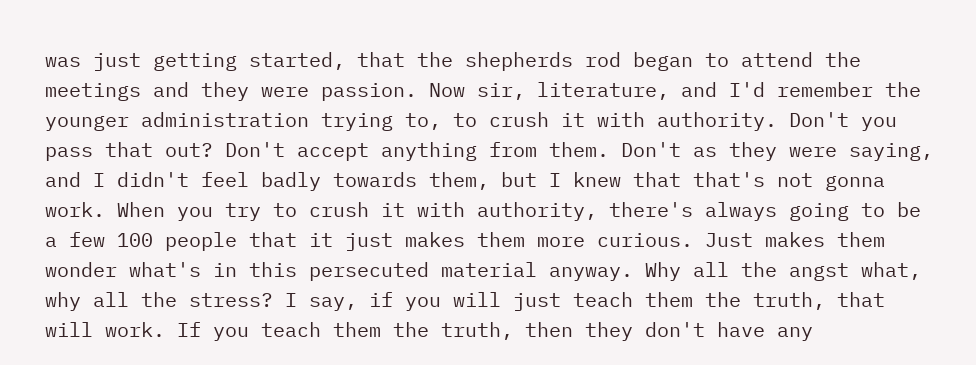was just getting started, that the shepherds rod began to attend the meetings and they were passion. Now sir, literature, and I'd remember the younger administration trying to, to crush it with authority. Don't you pass that out? Don't accept anything from them. Don't as they were saying, and I didn't feel badly towards them, but I knew that that's not gonna work. When you try to crush it with authority, there's always going to be a few 100 people that it just makes them more curious. Just makes them wonder what's in this persecuted material anyway. Why all the angst what, why all the stress? I say, if you will just teach them the truth, that will work. If you teach them the truth, then they don't have any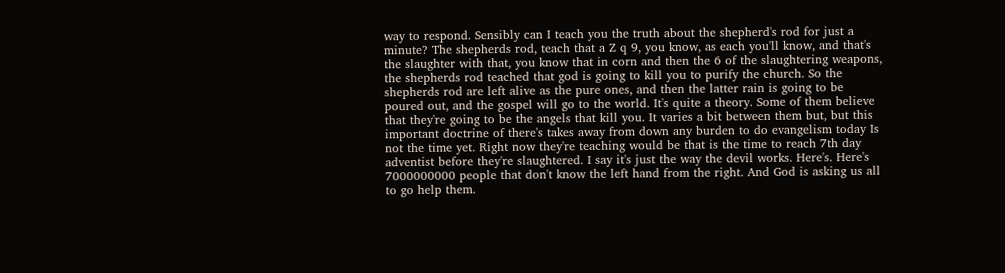way to respond. Sensibly can I teach you the truth about the shepherd's rod for just a minute? The shepherds rod, teach that a Z q 9, you know, as each you'll know, and that's the slaughter with that, you know that in corn and then the 6 of the slaughtering weapons, the shepherds rod teached that god is going to kill you to purify the church. So the shepherds rod are left alive as the pure ones, and then the latter rain is going to be poured out, and the gospel will go to the world. It's quite a theory. Some of them believe that they're going to be the angels that kill you. It varies a bit between them but, but this important doctrine of there's takes away from down any burden to do evangelism today Is not the time yet. Right now they're teaching would be that is the time to reach 7th day adventist before they're slaughtered. I say it's just the way the devil works. Here's. Here's 7000000000 people that don't know the left hand from the right. And God is asking us all to go help them.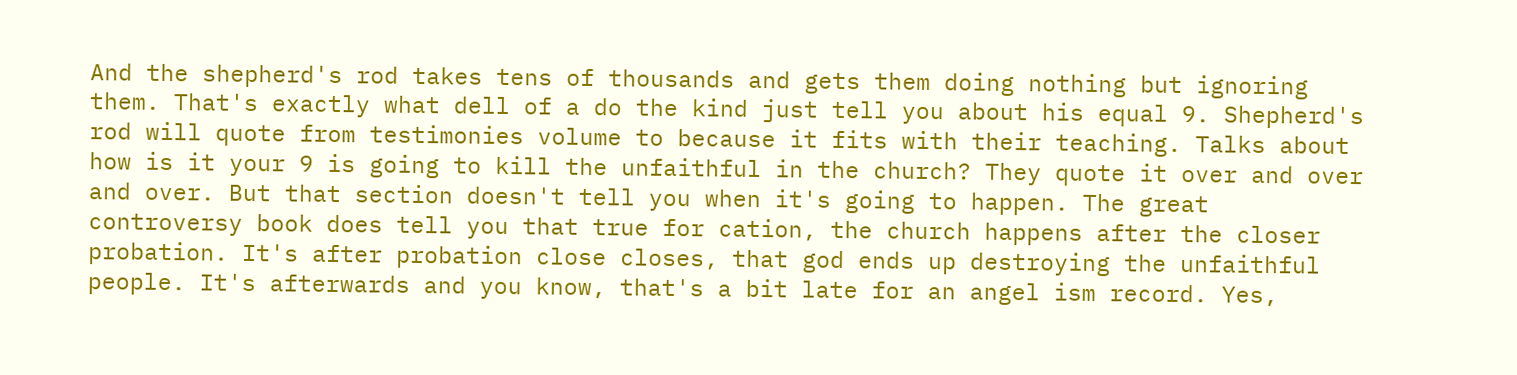And the shepherd's rod takes tens of thousands and gets them doing nothing but ignoring them. That's exactly what dell of a do the kind just tell you about his equal 9. Shepherd's rod will quote from testimonies volume to because it fits with their teaching. Talks about how is it your 9 is going to kill the unfaithful in the church? They quote it over and over and over. But that section doesn't tell you when it's going to happen. The great controversy book does tell you that true for cation, the church happens after the closer probation. It's after probation close closes, that god ends up destroying the unfaithful people. It's afterwards and you know, that's a bit late for an angel ism record. Yes,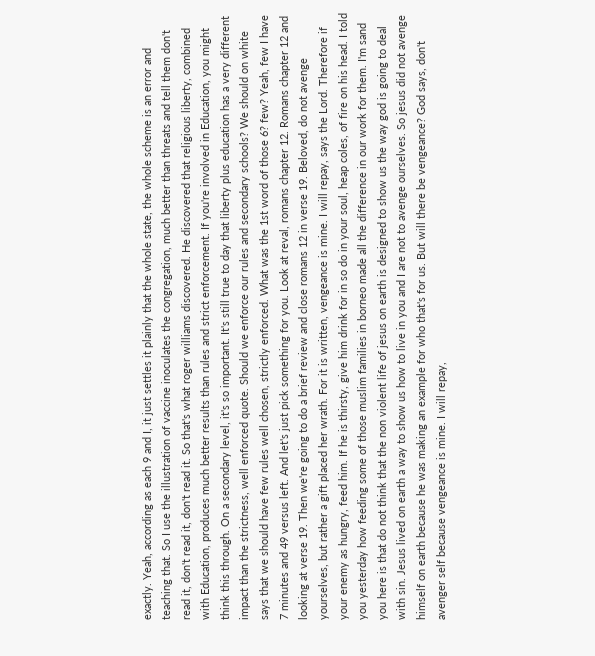exactly. Yeah, according as each 9 and I, it just settles it plainly that the whole state, the whole scheme is an error and teaching that. So I use the illustration of vaccine inoculates the congregation, much better than threats and tell them don't read it, don't read it, don't read it. So that's what roger williams discovered. He discovered that religious liberty, combined with Education, produces much better results than rules and strict enforcement. If you're involved in Education, you might think this through. On a secondary level, it's so important. It's still true to day that liberty plus education has a very different impact than the strictness, well enforced quote. Should we enforce our rules and secondary schools? We should on white says that we should have few rules well chosen, strictly enforced. What was the 1st word of those 6? few? Yeah, few I have 7 minutes and 49 versus left. And let's just pick something for you. Look at reval, romans chapter 12. Romans chapter 12 and looking at verse 19. Then we're going to do a brief review and close romans 12 in verse 19. Beloved, do not avenge yourselves, but rather a gift placed her wrath. For it is written, vengeance is mine. I will repay, says the Lord. Therefore if your enemy as hungry, feed him. If he is thirsty, give him drink for in so do in your soul, heap coles, of fire on his head. I told you yesterday how feeding some of those muslim families in borneo made all the difference in our work for them. I'm sand you here is that do not think that the non violent life of jesus on earth is designed to show us the way god is going to deal with sin. Jesus lived on earth a way to show us how to live in you and I are not to avenge ourselves. So jesus did not avenge himself on earth because he was making an example for who that's for us. But will there be vengeance? God says, don't avenger self because vengeance is mine. I will repay,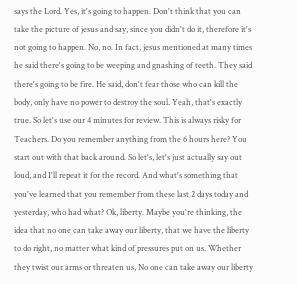says the Lord. Yes, it's going to happen. Don't think that you can take the picture of jesus and say, since you didn't do it, therefore it's not going to happen. No, no. In fact, jesus mentioned at many times he said there's going to be weeping and gnashing of teeth. They said there's going to be fire. He said, don't fear those who can kill the body, only have no power to destroy the soul. Yeah, that's exactly true. So let's use our 4 minutes for review. This is always risky for Teachers. Do you remember anything from the 6 hours here? You start out with that back around. So let's, let's just actually say out loud, and I'll repeat it for the record. And what's something that you've learned that you remember from these last 2 days today and yesterday, who had what? Ok, liberty. Maybe you're thinking, the idea that no one can take away our liberty, that we have the liberty to do right, no matter what kind of pressures put on us. Whether they twist our arms or threaten us, No one can take away our liberty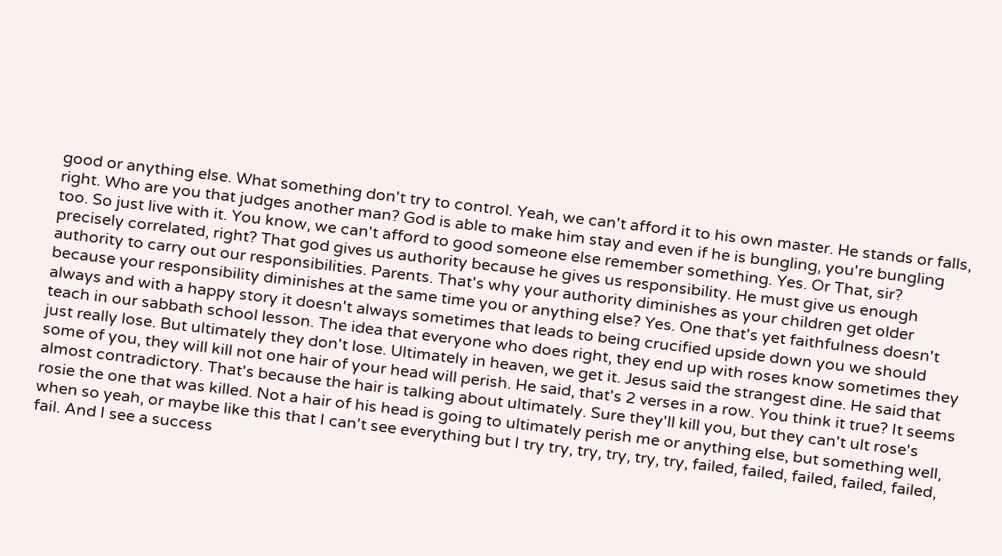good or anything else. What something don't try to control. Yeah, we can't afford it to his own master. He stands or falls, right. Who are you that judges another man? God is able to make him stay and even if he is bungling, you're bungling too. So just live with it. You know, we can't afford to good someone else remember something. Yes. Or That, sir? precisely correlated, right? That god gives us authority because he gives us responsibility. He must give us enough authority to carry out our responsibilities. Parents. That's why your authority diminishes as your children get older because your responsibility diminishes at the same time you or anything else? Yes. One that's yet faithfulness doesn't always and with a happy story it doesn't always sometimes that leads to being crucified upside down you we should teach in our sabbath school lesson. The idea that everyone who does right, they end up with roses know sometimes they just really lose. But ultimately they don't lose. Ultimately in heaven, we get it. Jesus said the strangest dine. He said that some of you, they will kill not one hair of your head will perish. He said, that's 2 verses in a row. You think it true? It seems almost contradictory. That's because the hair is talking about ultimately. Sure they'll kill you, but they can't ult rose's rosie the one that was killed. Not a hair of his head is going to ultimately perish me or anything else, but something well, when so yeah, or maybe like this that I can't see everything but I try try, try, try, try, try, failed, failed, failed, failed, failed, fail. And I see a success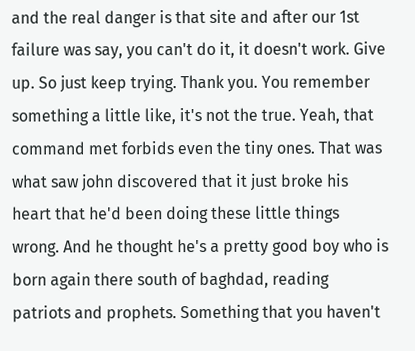and the real danger is that site and after our 1st failure was say, you can't do it, it doesn't work. Give up. So just keep trying. Thank you. You remember something a little like, it's not the true. Yeah, that command met forbids even the tiny ones. That was what saw john discovered that it just broke his heart that he'd been doing these little things wrong. And he thought he's a pretty good boy who is born again there south of baghdad, reading patriots and prophets. Something that you haven't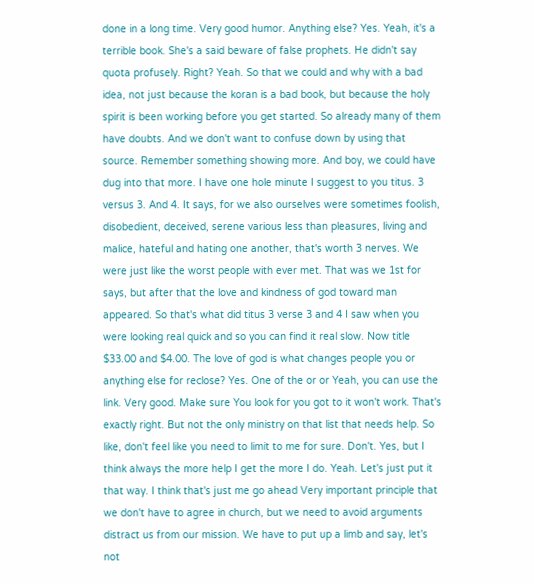done in a long time. Very good humor. Anything else? Yes. Yeah, it's a terrible book. She's a said beware of false prophets. He didn't say quota profusely. Right? Yeah. So that we could and why with a bad idea, not just because the koran is a bad book, but because the holy spirit is been working before you get started. So already many of them have doubts. And we don't want to confuse down by using that source. Remember something showing more. And boy, we could have dug into that more. I have one hole minute I suggest to you titus. 3 versus 3. And 4. It says, for we also ourselves were sometimes foolish, disobedient, deceived, serene various less than pleasures, living and malice, hateful and hating one another, that's worth 3 nerves. We were just like the worst people with ever met. That was we 1st for says, but after that the love and kindness of god toward man appeared. So that's what did titus 3 verse 3 and 4 I saw when you were looking real quick and so you can find it real slow. Now title $33.00 and $4.00. The love of god is what changes people you or anything else for reclose? Yes. One of the or or Yeah, you can use the link. Very good. Make sure You look for you got to it won't work. That's exactly right. But not the only ministry on that list that needs help. So like, don't feel like you need to limit to me for sure. Don't. Yes, but I think always the more help I get the more I do. Yeah. Let's just put it that way. I think that's just me go ahead Very important principle that we don't have to agree in church, but we need to avoid arguments distract us from our mission. We have to put up a limb and say, let's not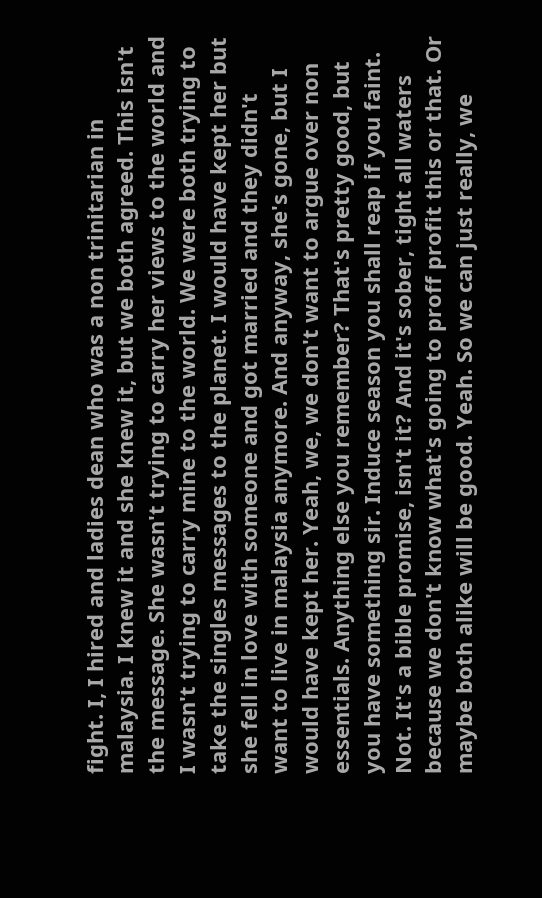fight. I, I hired and ladies dean who was a non trinitarian in malaysia. I knew it and she knew it, but we both agreed. This isn't the message. She wasn't trying to carry her views to the world and I wasn't trying to carry mine to the world. We were both trying to take the singles messages to the planet. I would have kept her but she fell in love with someone and got married and they didn't want to live in malaysia anymore. And anyway, she's gone, but I would have kept her. Yeah, we, we don't want to argue over non essentials. Anything else you remember? That's pretty good, but you have something sir. Induce season you shall reap if you faint. Not. It's a bible promise, isn't it? And it's sober, tight all waters because we don't know what's going to proff profit this or that. Or maybe both alike will be good. Yeah. So we can just really, we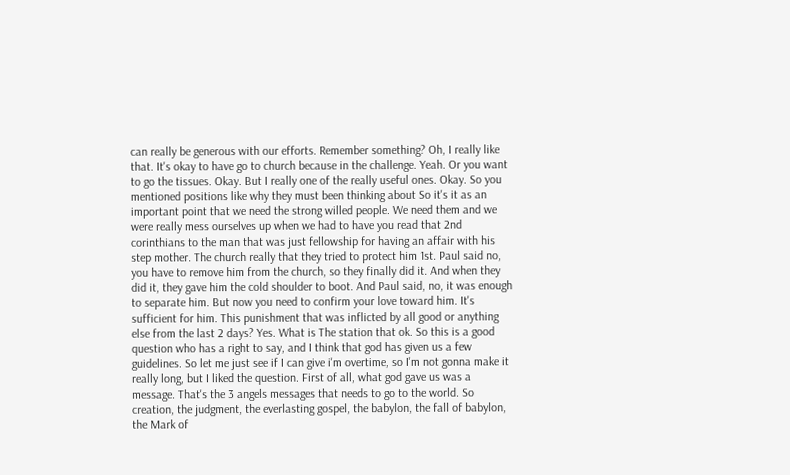can really be generous with our efforts. Remember something? Oh, I really like that. It's okay to have go to church because in the challenge. Yeah. Or you want to go the tissues. Okay. But I really one of the really useful ones. Okay. So you mentioned positions like why they must been thinking about So it's it as an important point that we need the strong willed people. We need them and we were really mess ourselves up when we had to have you read that 2nd corinthians to the man that was just fellowship for having an affair with his step mother. The church really that they tried to protect him 1st. Paul said no, you have to remove him from the church, so they finally did it. And when they did it, they gave him the cold shoulder to boot. And Paul said, no, it was enough to separate him. But now you need to confirm your love toward him. It's sufficient for him. This punishment that was inflicted by all good or anything else from the last 2 days? Yes. What is The station that ok. So this is a good question who has a right to say, and I think that god has given us a few guidelines. So let me just see if I can give i'm overtime, so I'm not gonna make it really long, but I liked the question. First of all, what god gave us was a message. That's the 3 angels messages that needs to go to the world. So creation, the judgment, the everlasting gospel, the babylon, the fall of babylon, the Mark of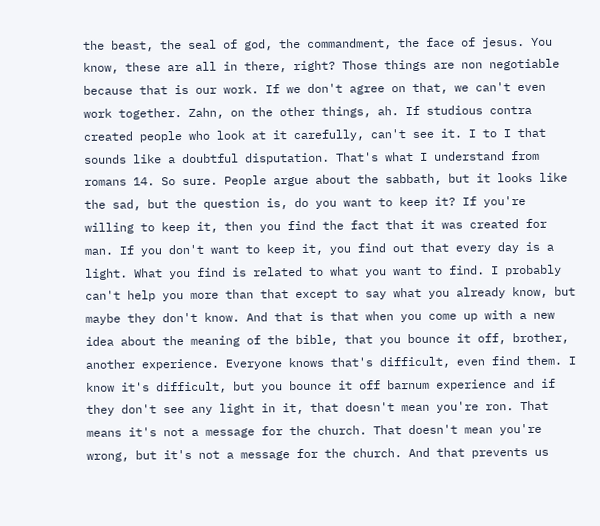the beast, the seal of god, the commandment, the face of jesus. You know, these are all in there, right? Those things are non negotiable because that is our work. If we don't agree on that, we can't even work together. Zahn, on the other things, ah. If studious contra created people who look at it carefully, can't see it. I to I that sounds like a doubtful disputation. That's what I understand from romans 14. So sure. People argue about the sabbath, but it looks like the sad, but the question is, do you want to keep it? If you're willing to keep it, then you find the fact that it was created for man. If you don't want to keep it, you find out that every day is a light. What you find is related to what you want to find. I probably can't help you more than that except to say what you already know, but maybe they don't know. And that is that when you come up with a new idea about the meaning of the bible, that you bounce it off, brother, another experience. Everyone knows that's difficult, even find them. I know it's difficult, but you bounce it off barnum experience and if they don't see any light in it, that doesn't mean you're ron. That means it's not a message for the church. That doesn't mean you're wrong, but it's not a message for the church. And that prevents us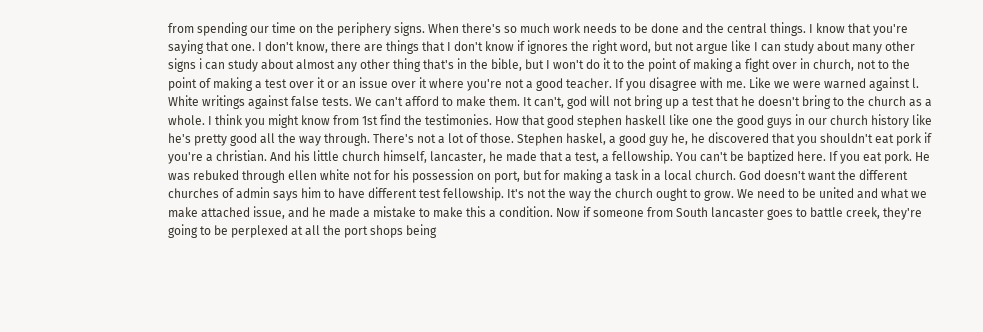from spending our time on the periphery signs. When there's so much work needs to be done and the central things. I know that you're saying that one. I don't know, there are things that I don't know if ignores the right word, but not argue like I can study about many other signs i can study about almost any other thing that's in the bible, but I won't do it to the point of making a fight over in church, not to the point of making a test over it or an issue over it where you're not a good teacher. If you disagree with me. Like we were warned against l. White writings against false tests. We can't afford to make them. It can't, god will not bring up a test that he doesn't bring to the church as a whole. I think you might know from 1st find the testimonies. How that good stephen haskell like one the good guys in our church history like he's pretty good all the way through. There's not a lot of those. Stephen haskel, a good guy he, he discovered that you shouldn't eat pork if you're a christian. And his little church himself, lancaster, he made that a test, a fellowship. You can't be baptized here. If you eat pork. He was rebuked through ellen white not for his possession on port, but for making a task in a local church. God doesn't want the different churches of admin says him to have different test fellowship. It's not the way the church ought to grow. We need to be united and what we make attached issue, and he made a mistake to make this a condition. Now if someone from South lancaster goes to battle creek, they're going to be perplexed at all the port shops being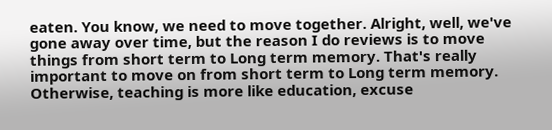eaten. You know, we need to move together. Alright, well, we've gone away over time, but the reason I do reviews is to move things from short term to Long term memory. That's really important to move on from short term to Long term memory. Otherwise, teaching is more like education, excuse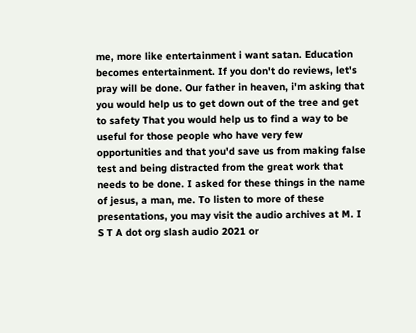me, more like entertainment i want satan. Education becomes entertainment. If you don't do reviews, let's pray will be done. Our father in heaven, i'm asking that you would help us to get down out of the tree and get to safety That you would help us to find a way to be useful for those people who have very few opportunities and that you'd save us from making false test and being distracted from the great work that needs to be done. I asked for these things in the name of jesus, a man, me. To listen to more of these presentations, you may visit the audio archives at M. I S T A dot org slash audio 2021 or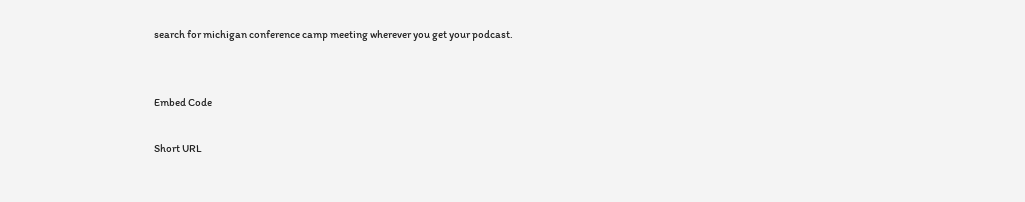search for michigan conference camp meeting wherever you get your podcast.


Embed Code

Short URL